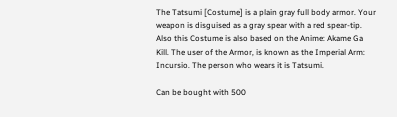The Tatsumi [Costume] is a plain gray full body armor. Your weapon is disguised as a gray spear with a red spear-tip. Also this Costume is also based on the Anime: Akame Ga Kill. The user of the Armor, is known as the Imperial Arm: Incursio. The person who wears it is Tatsumi.

Can be bought with 500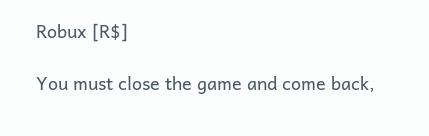Robux [R$]

You must close the game and come back,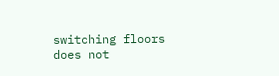switching floors does not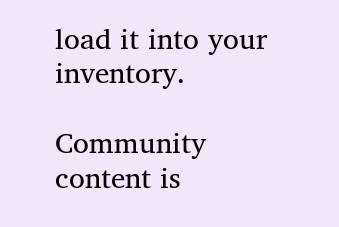load it into your inventory.

Community content is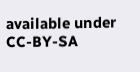available under CC-BY-SA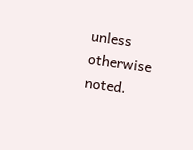unless otherwise noted.